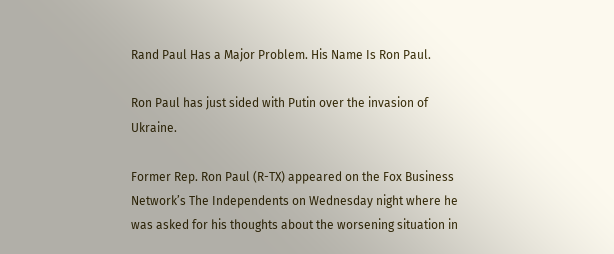Rand Paul Has a Major Problem. His Name Is Ron Paul.

Ron Paul has just sided with Putin over the invasion of Ukraine.

Former Rep. Ron Paul (R-TX) appeared on the Fox Business Network’s The Independents on Wednesday night where he was asked for his thoughts about the worsening situation in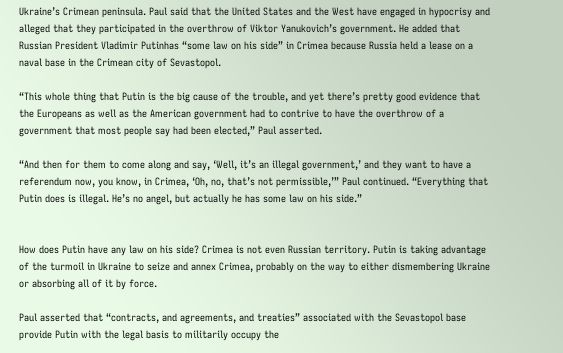Ukraine’s Crimean peninsula. Paul said that the United States and the West have engaged in hypocrisy and alleged that they participated in the overthrow of Viktor Yanukovich’s government. He added that Russian President Vladimir Putinhas “some law on his side” in Crimea because Russia held a lease on a naval base in the Crimean city of Sevastopol.

“This whole thing that Putin is the big cause of the trouble, and yet there’s pretty good evidence that the Europeans as well as the American government had to contrive to have the overthrow of a government that most people say had been elected,” Paul asserted.

“And then for them to come along and say, ‘Well, it’s an illegal government,’ and they want to have a referendum now, you know, in Crimea, ‘Oh, no, that’s not permissible,’” Paul continued. “Everything that Putin does is illegal. He’s no angel, but actually he has some law on his side.”


How does Putin have any law on his side? Crimea is not even Russian territory. Putin is taking advantage of the turmoil in Ukraine to seize and annex Crimea, probably on the way to either dismembering Ukraine or absorbing all of it by force.

Paul asserted that “contracts, and agreements, and treaties” associated with the Sevastopol base provide Putin with the legal basis to militarily occupy the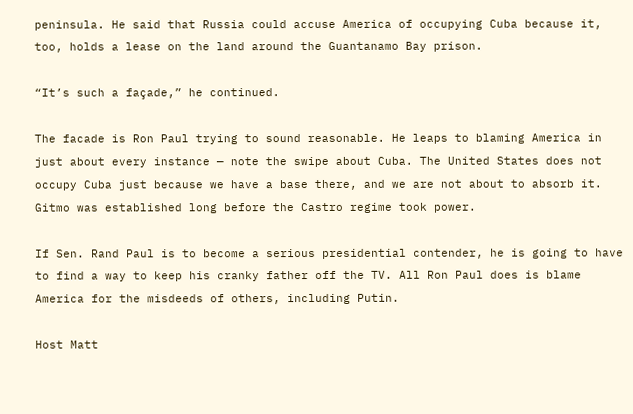peninsula. He said that Russia could accuse America of occupying Cuba because it, too, holds a lease on the land around the Guantanamo Bay prison.

“It’s such a façade,” he continued.

The facade is Ron Paul trying to sound reasonable. He leaps to blaming America in just about every instance — note the swipe about Cuba. The United States does not occupy Cuba just because we have a base there, and we are not about to absorb it. Gitmo was established long before the Castro regime took power.

If Sen. Rand Paul is to become a serious presidential contender, he is going to have to find a way to keep his cranky father off the TV. All Ron Paul does is blame America for the misdeeds of others, including Putin.

Host Matt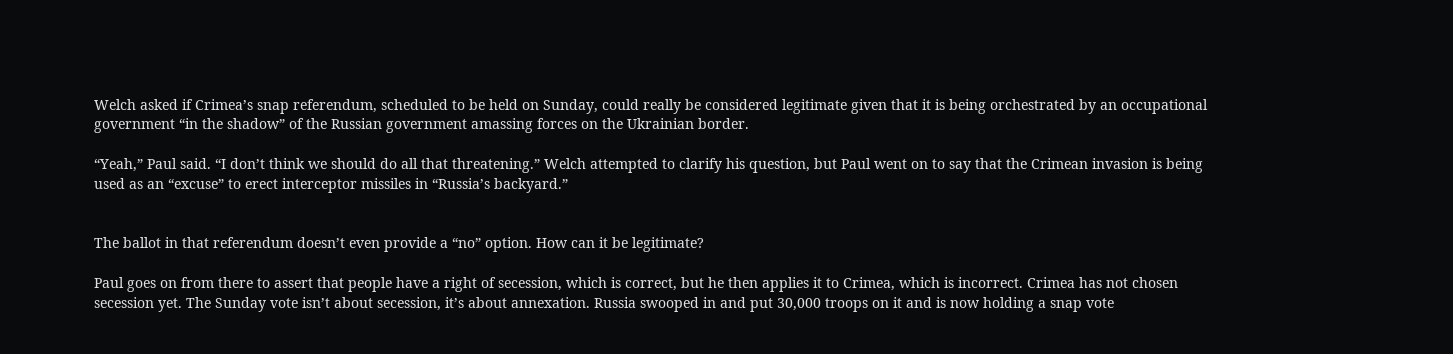Welch asked if Crimea’s snap referendum, scheduled to be held on Sunday, could really be considered legitimate given that it is being orchestrated by an occupational government “in the shadow” of the Russian government amassing forces on the Ukrainian border.

“Yeah,” Paul said. “I don’t think we should do all that threatening.” Welch attempted to clarify his question, but Paul went on to say that the Crimean invasion is being used as an “excuse” to erect interceptor missiles in “Russia’s backyard.”


The ballot in that referendum doesn’t even provide a “no” option. How can it be legitimate?

Paul goes on from there to assert that people have a right of secession, which is correct, but he then applies it to Crimea, which is incorrect. Crimea has not chosen secession yet. The Sunday vote isn’t about secession, it’s about annexation. Russia swooped in and put 30,000 troops on it and is now holding a snap vote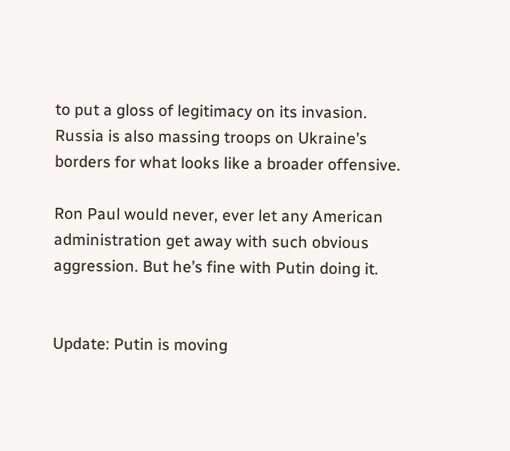to put a gloss of legitimacy on its invasion. Russia is also massing troops on Ukraine’s borders for what looks like a broader offensive.

Ron Paul would never, ever let any American administration get away with such obvious aggression. But he’s fine with Putin doing it.


Update: Putin is moving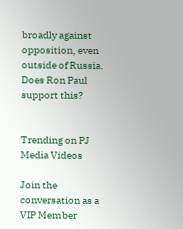broadly against opposition, even outside of Russia. Does Ron Paul support this?


Trending on PJ Media Videos

Join the conversation as a VIP Member